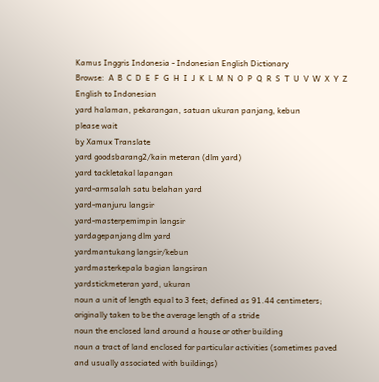Kamus Inggris Indonesia - Indonesian English Dictionary
Browse:  A  B  C  D  E  F  G  H  I  J  K  L  M  N  O  P  Q  R  S  T  U  V  W  X  Y  Z
English to Indonesian
yard halaman, pekarangan, satuan ukuran panjang, kebun
please wait
by Xamux Translate
yard goodsbarang2/kain meteran (dlm yard)
yard tackletakal lapangan
yard-armsalah satu belahan yard
yard-manjuru langsir
yard-masterpemimpin langsir
yardagepanjang dlm yard
yardmantukang langsir/kebun
yardmasterkepala bagian langsiran
yardstickmeteran yard, ukuran
noun a unit of length equal to 3 feet; defined as 91.44 centimeters; originally taken to be the average length of a stride
noun the enclosed land around a house or other building
noun a tract of land enclosed for particular activities (sometimes paved and usually associated with buildings)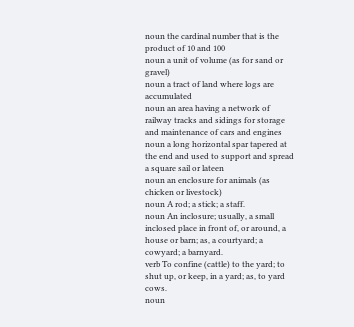noun the cardinal number that is the product of 10 and 100
noun a unit of volume (as for sand or gravel)
noun a tract of land where logs are accumulated
noun an area having a network of railway tracks and sidings for storage and maintenance of cars and engines
noun a long horizontal spar tapered at the end and used to support and spread a square sail or lateen
noun an enclosure for animals (as chicken or livestock)
noun A rod; a stick; a staff.
noun An inclosure; usually, a small inclosed place in front of, or around, a house or barn; as, a courtyard; a cowyard; a barnyard.
verb To confine (cattle) to the yard; to shut up, or keep, in a yard; as, to yard cows.
noun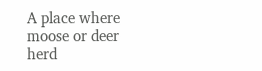A place where moose or deer herd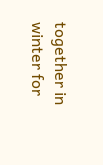together in winter for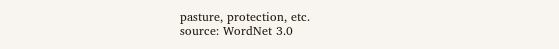pasture, protection, etc.
source: WordNet 3.0